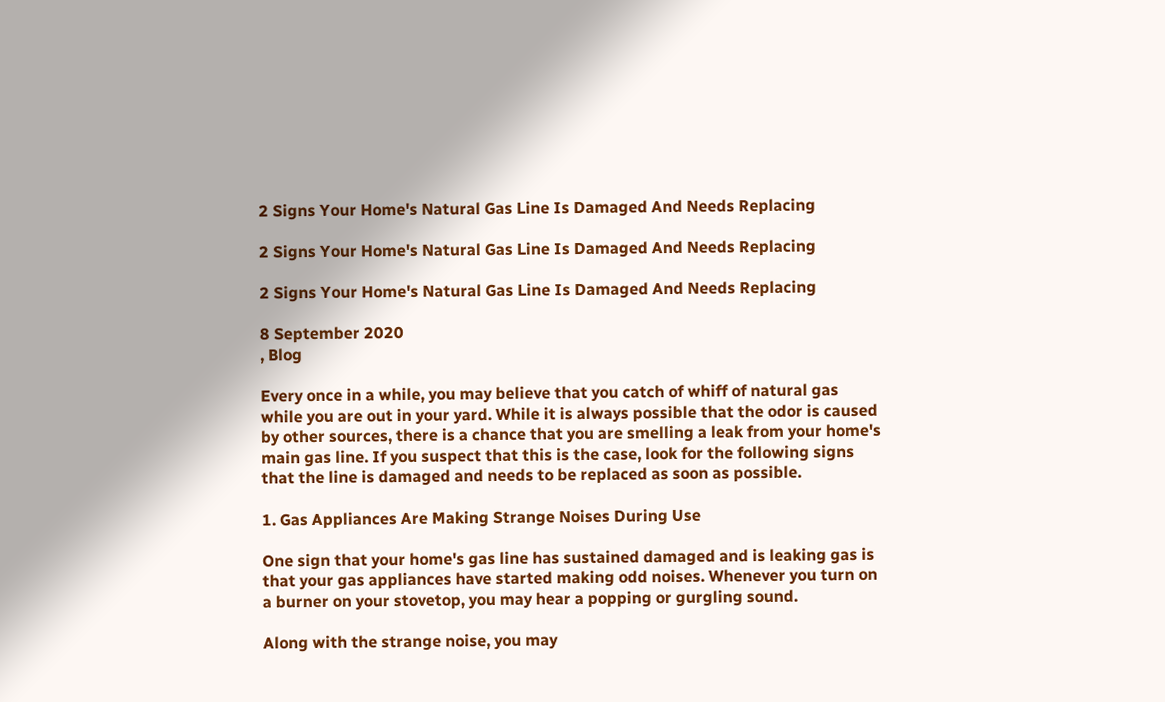2 Signs Your Home's Natural Gas Line Is Damaged And Needs Replacing

2 Signs Your Home's Natural Gas Line Is Damaged And Needs Replacing

2 Signs Your Home's Natural Gas Line Is Damaged And Needs Replacing

8 September 2020
, Blog

Every once in a while, you may believe that you catch of whiff of natural gas while you are out in your yard. While it is always possible that the odor is caused by other sources, there is a chance that you are smelling a leak from your home's main gas line. If you suspect that this is the case, look for the following signs that the line is damaged and needs to be replaced as soon as possible.

1. Gas Appliances Are Making Strange Noises During Use

One sign that your home's gas line has sustained damaged and is leaking gas is that your gas appliances have started making odd noises. Whenever you turn on a burner on your stovetop, you may hear a popping or gurgling sound.

Along with the strange noise, you may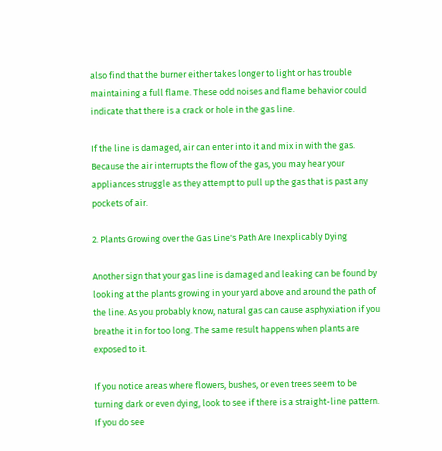also find that the burner either takes longer to light or has trouble maintaining a full flame. These odd noises and flame behavior could indicate that there is a crack or hole in the gas line.

If the line is damaged, air can enter into it and mix in with the gas. Because the air interrupts the flow of the gas, you may hear your appliances struggle as they attempt to pull up the gas that is past any pockets of air.

2. Plants Growing over the Gas Line's Path Are Inexplicably Dying

Another sign that your gas line is damaged and leaking can be found by looking at the plants growing in your yard above and around the path of the line. As you probably know, natural gas can cause asphyxiation if you breathe it in for too long. The same result happens when plants are exposed to it.

If you notice areas where flowers, bushes, or even trees seem to be turning dark or even dying, look to see if there is a straight-line pattern. If you do see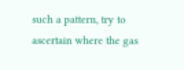such a pattern, try to ascertain where the gas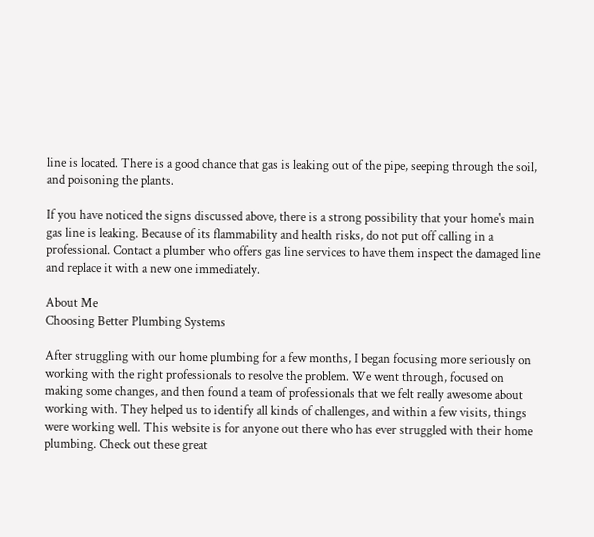line is located. There is a good chance that gas is leaking out of the pipe, seeping through the soil, and poisoning the plants.

If you have noticed the signs discussed above, there is a strong possibility that your home's main gas line is leaking. Because of its flammability and health risks, do not put off calling in a professional. Contact a plumber who offers gas line services to have them inspect the damaged line and replace it with a new one immediately.

About Me
Choosing Better Plumbing Systems

After struggling with our home plumbing for a few months, I began focusing more seriously on working with the right professionals to resolve the problem. We went through, focused on making some changes, and then found a team of professionals that we felt really awesome about working with. They helped us to identify all kinds of challenges, and within a few visits, things were working well. This website is for anyone out there who has ever struggled with their home plumbing. Check out these great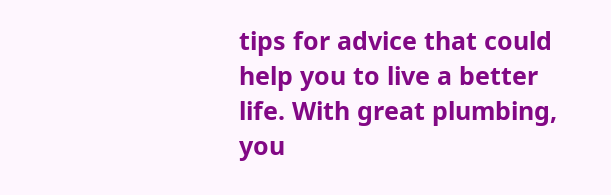tips for advice that could help you to live a better life. With great plumbing, you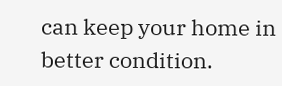can keep your home in better condition.